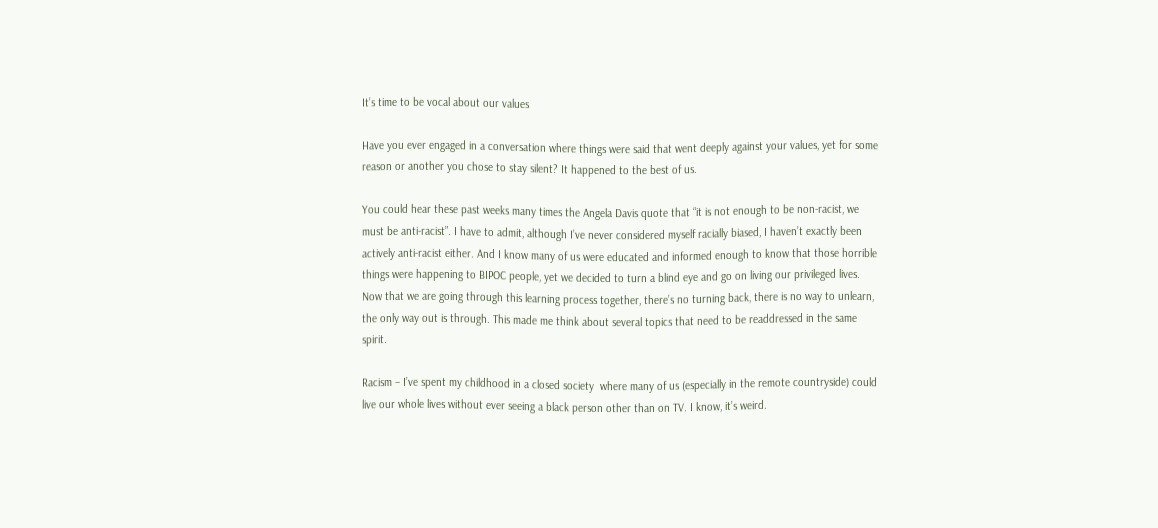It’s time to be vocal about our values

Have you ever engaged in a conversation where things were said that went deeply against your values, yet for some reason or another you chose to stay silent? It happened to the best of us.

You could hear these past weeks many times the Angela Davis quote that “it is not enough to be non-racist, we must be anti-racist”. I have to admit, although I’ve never considered myself racially biased, I haven’t exactly been actively anti-racist either. And I know many of us were educated and informed enough to know that those horrible things were happening to BIPOC people, yet we decided to turn a blind eye and go on living our privileged lives. Now that we are going through this learning process together, there’s no turning back, there is no way to unlearn, the only way out is through. This made me think about several topics that need to be readdressed in the same spirit.

Racism – I’ve spent my childhood in a closed society  where many of us (especially in the remote countryside) could live our whole lives without ever seeing a black person other than on TV. I know, it’s weird.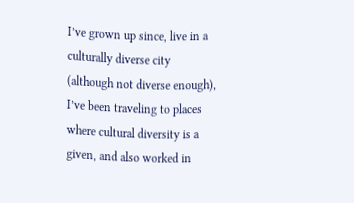I’ve grown up since, live in a culturally diverse city (although not diverse enough), I’ve been traveling to places where cultural diversity is a given, and also worked in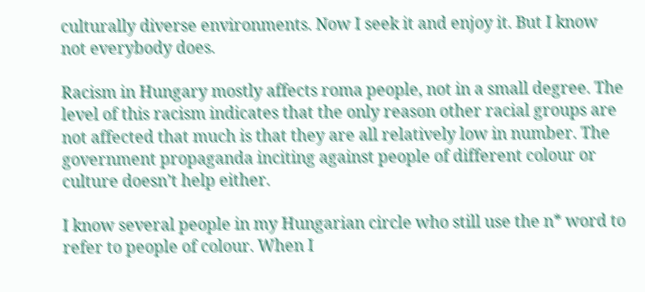culturally diverse environments. Now I seek it and enjoy it. But I know not everybody does.

Racism in Hungary mostly affects roma people, not in a small degree. The level of this racism indicates that the only reason other racial groups are not affected that much is that they are all relatively low in number. The government propaganda inciting against people of different colour or culture doesn’t help either.

I know several people in my Hungarian circle who still use the n* word to refer to people of colour. When I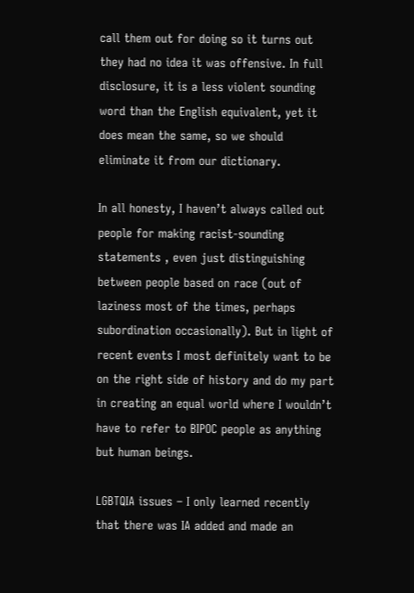call them out for doing so it turns out they had no idea it was offensive. In full disclosure, it is a less violent sounding word than the English equivalent, yet it does mean the same, so we should eliminate it from our dictionary.

In all honesty, I haven’t always called out people for making racist-sounding statements , even just distinguishing between people based on race (out of laziness most of the times, perhaps subordination occasionally). But in light of recent events I most definitely want to be on the right side of history and do my part in creating an equal world where I wouldn’t have to refer to BIPOC people as anything but human beings.

LGBTQIA issues – I only learned recently that there was IA added and made an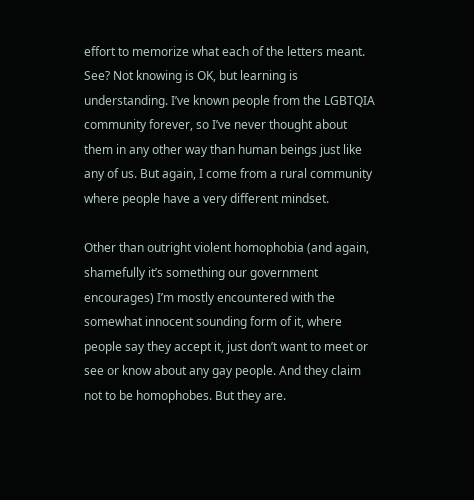effort to memorize what each of the letters meant. See? Not knowing is OK, but learning is understanding. I’ve known people from the LGBTQIA community forever, so I’ve never thought about them in any other way than human beings just like any of us. But again, I come from a rural community where people have a very different mindset.

Other than outright violent homophobia (and again, shamefully it’s something our government encourages) I’m mostly encountered with the somewhat innocent sounding form of it, where people say they accept it, just don’t want to meet or see or know about any gay people. And they claim not to be homophobes. But they are.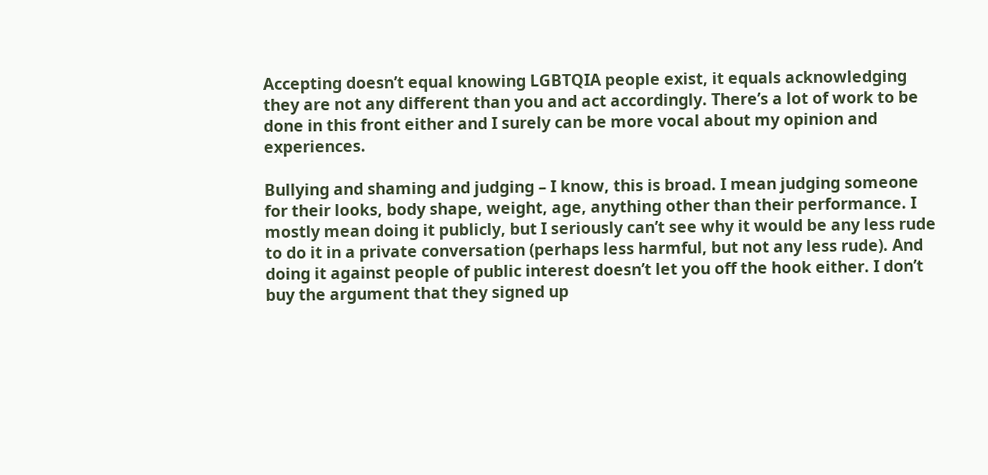Accepting doesn’t equal knowing LGBTQIA people exist, it equals acknowledging they are not any different than you and act accordingly. There’s a lot of work to be done in this front either and I surely can be more vocal about my opinion and experiences.

Bullying and shaming and judging – I know, this is broad. I mean judging someone for their looks, body shape, weight, age, anything other than their performance. I mostly mean doing it publicly, but I seriously can’t see why it would be any less rude to do it in a private conversation (perhaps less harmful, but not any less rude). And doing it against people of public interest doesn’t let you off the hook either. I don’t buy the argument that they signed up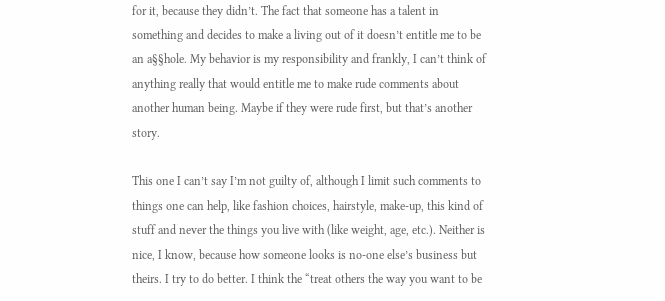for it, because they didn’t. The fact that someone has a talent in something and decides to make a living out of it doesn’t entitle me to be an a§§hole. My behavior is my responsibility and frankly, I can’t think of anything really that would entitle me to make rude comments about another human being. Maybe if they were rude first, but that’s another story.

This one I can’t say I’m not guilty of, although I limit such comments to things one can help, like fashion choices, hairstyle, make-up, this kind of stuff and never the things you live with (like weight, age, etc.). Neither is nice, I know, because how someone looks is no-one else’s business but theirs. I try to do better. I think the “treat others the way you want to be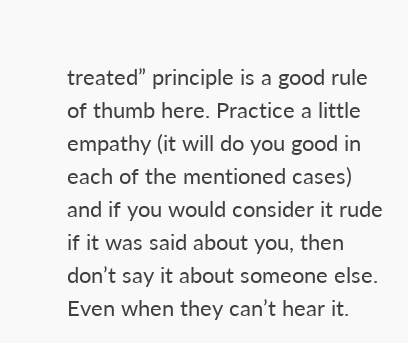treated” principle is a good rule of thumb here. Practice a little empathy (it will do you good in each of the mentioned cases) and if you would consider it rude if it was said about you, then don’t say it about someone else. Even when they can’t hear it.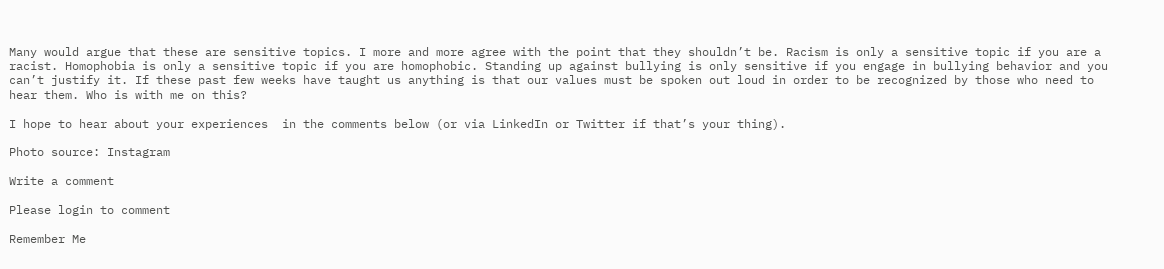Many would argue that these are sensitive topics. I more and more agree with the point that they shouldn’t be. Racism is only a sensitive topic if you are a racist. Homophobia is only a sensitive topic if you are homophobic. Standing up against bullying is only sensitive if you engage in bullying behavior and you can’t justify it. If these past few weeks have taught us anything is that our values must be spoken out loud in order to be recognized by those who need to hear them. Who is with me on this?

I hope to hear about your experiences  in the comments below (or via LinkedIn or Twitter if that’s your thing).

Photo source: Instagram

Write a comment

Please login to comment

Remember Me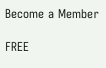Become a Member

FREE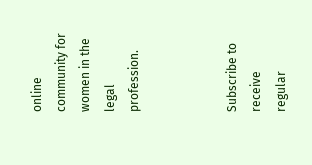online community for women in the legal profession.



Subscribe to receive regular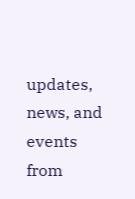updates, news, and events from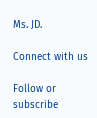Ms. JD.

Connect with us

Follow or subscribe